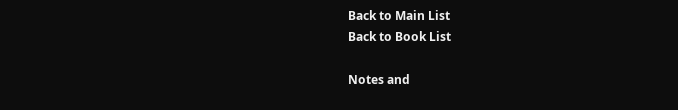Back to Main List
Back to Book List

Notes and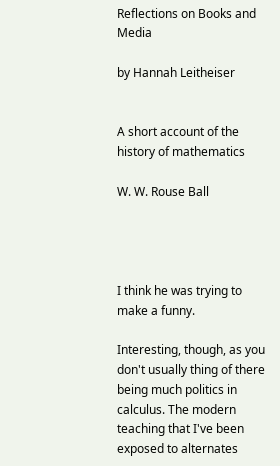Reflections on Books and Media

by Hannah Leitheiser


A short account of the history of mathematics

W. W. Rouse Ball




I think he was trying to make a funny.

Interesting, though, as you don't usually thing of there being much politics in calculus. The modern teaching that I've been exposed to alternates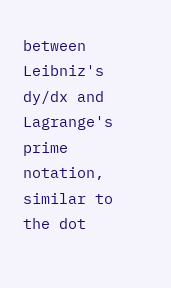between Leibniz's dy/dx and Lagrange's prime notation, similar to the dot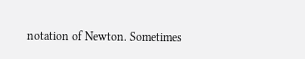notation of Newton. Sometimes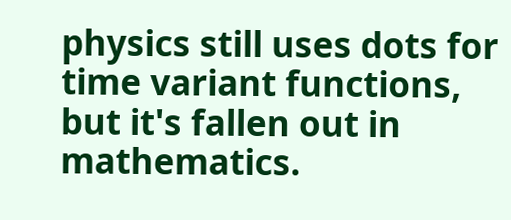physics still uses dots for time variant functions, but it's fallen out in mathematics.